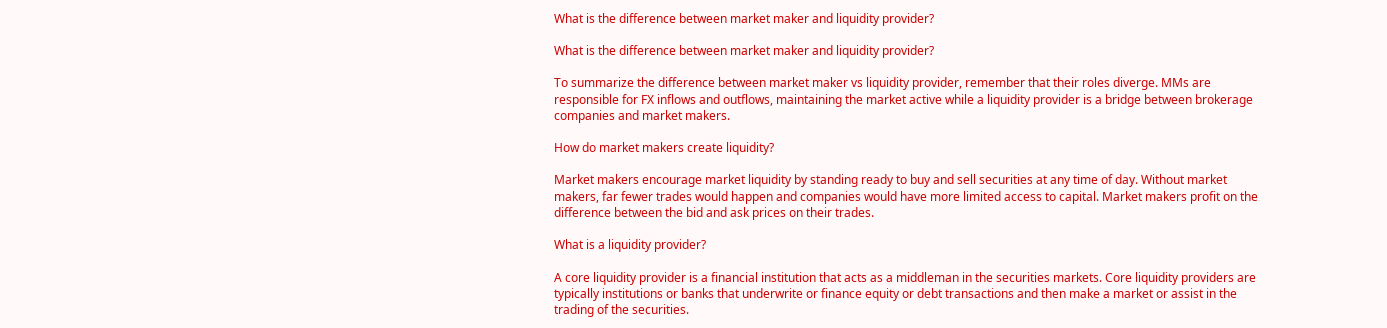What is the difference between market maker and liquidity provider?

What is the difference between market maker and liquidity provider?

To summarize the difference between market maker vs liquidity provider, remember that their roles diverge. MMs are responsible for FX inflows and outflows, maintaining the market active while a liquidity provider is a bridge between brokerage companies and market makers.

How do market makers create liquidity?

Market makers encourage market liquidity by standing ready to buy and sell securities at any time of day. Without market makers, far fewer trades would happen and companies would have more limited access to capital. Market makers profit on the difference between the bid and ask prices on their trades.

What is a liquidity provider?

A core liquidity provider is a financial institution that acts as a middleman in the securities markets. Core liquidity providers are typically institutions or banks that underwrite or finance equity or debt transactions and then make a market or assist in the trading of the securities.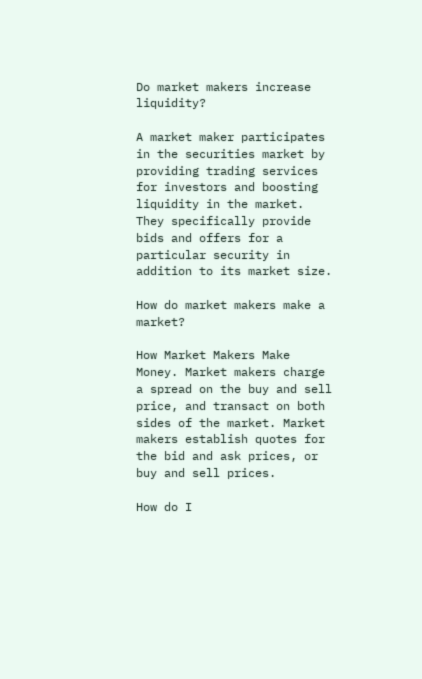Do market makers increase liquidity?

A market maker participates in the securities market by providing trading services for investors and boosting liquidity in the market. They specifically provide bids and offers for a particular security in addition to its market size.

How do market makers make a market?

How Market Makers Make Money. Market makers charge a spread on the buy and sell price, and transact on both sides of the market. Market makers establish quotes for the bid and ask prices, or buy and sell prices.

How do I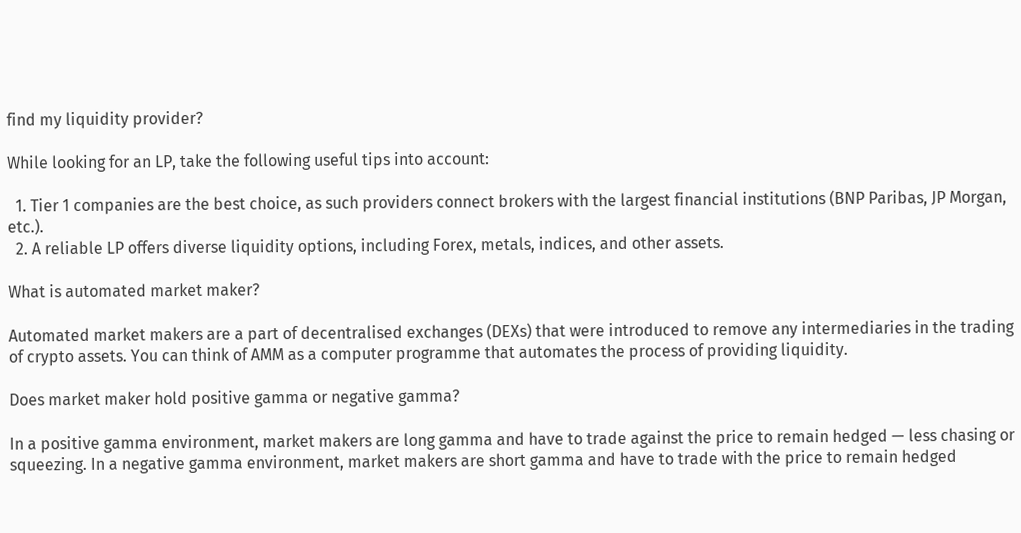find my liquidity provider?

While looking for an LP, take the following useful tips into account:

  1. Tier 1 companies are the best choice, as such providers connect brokers with the largest financial institutions (BNP Paribas, JP Morgan, etc.).
  2. A reliable LP offers diverse liquidity options, including Forex, metals, indices, and other assets.

What is automated market maker?

Automated market makers are a part of decentralised exchanges (DEXs) that were introduced to remove any intermediaries in the trading of crypto assets. You can think of AMM as a computer programme that automates the process of providing liquidity.

Does market maker hold positive gamma or negative gamma?

In a positive gamma environment, market makers are long gamma and have to trade against the price to remain hedged — less chasing or squeezing. In a negative gamma environment, market makers are short gamma and have to trade with the price to remain hedged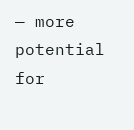— more potential for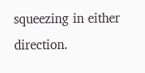squeezing in either direction.